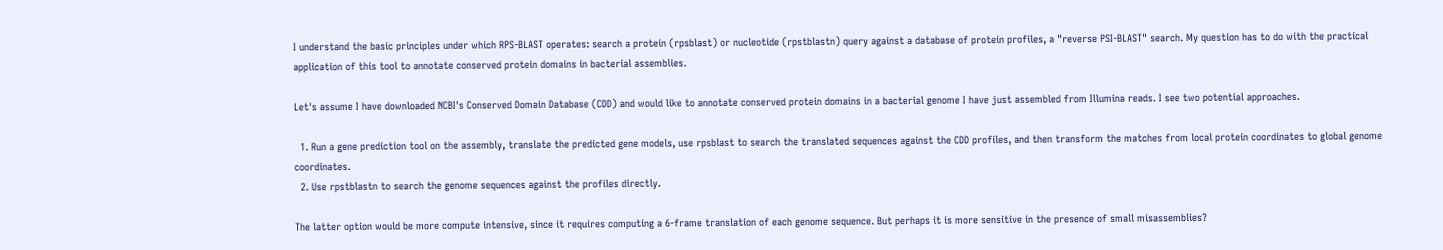I understand the basic principles under which RPS-BLAST operates: search a protein (rpsblast) or nucleotide (rpstblastn) query against a database of protein profiles, a "reverse PSI-BLAST" search. My question has to do with the practical application of this tool to annotate conserved protein domains in bacterial assemblies.

Let's assume I have downloaded NCBI's Conserved Domain Database (CDD) and would like to annotate conserved protein domains in a bacterial genome I have just assembled from Illumina reads. I see two potential approaches.

  1. Run a gene prediction tool on the assembly, translate the predicted gene models, use rpsblast to search the translated sequences against the CDD profiles, and then transform the matches from local protein coordinates to global genome coordinates.
  2. Use rpstblastn to search the genome sequences against the profiles directly.

The latter option would be more compute intensive, since it requires computing a 6-frame translation of each genome sequence. But perhaps it is more sensitive in the presence of small misassemblies?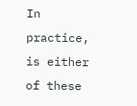In practice, is either of these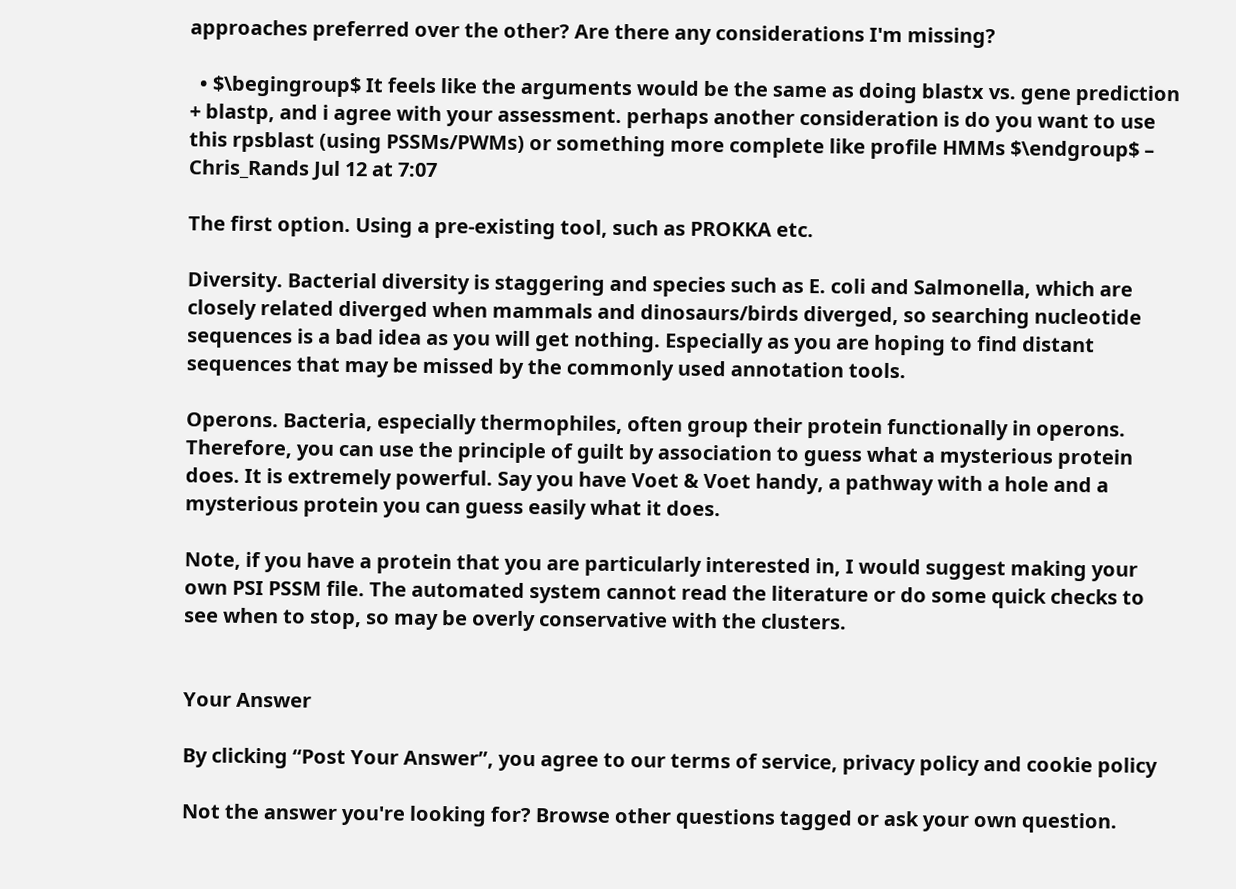approaches preferred over the other? Are there any considerations I'm missing?

  • $\begingroup$ It feels like the arguments would be the same as doing blastx vs. gene prediction + blastp, and i agree with your assessment. perhaps another consideration is do you want to use this rpsblast (using PSSMs/PWMs) or something more complete like profile HMMs $\endgroup$ – Chris_Rands Jul 12 at 7:07

The first option. Using a pre-existing tool, such as PROKKA etc.

Diversity. Bacterial diversity is staggering and species such as E. coli and Salmonella, which are closely related diverged when mammals and dinosaurs/birds diverged, so searching nucleotide sequences is a bad idea as you will get nothing. Especially as you are hoping to find distant sequences that may be missed by the commonly used annotation tools.

Operons. Bacteria, especially thermophiles, often group their protein functionally in operons. Therefore, you can use the principle of guilt by association to guess what a mysterious protein does. It is extremely powerful. Say you have Voet & Voet handy, a pathway with a hole and a mysterious protein you can guess easily what it does.

Note, if you have a protein that you are particularly interested in, I would suggest making your own PSI PSSM file. The automated system cannot read the literature or do some quick checks to see when to stop, so may be overly conservative with the clusters.


Your Answer

By clicking “Post Your Answer”, you agree to our terms of service, privacy policy and cookie policy

Not the answer you're looking for? Browse other questions tagged or ask your own question.